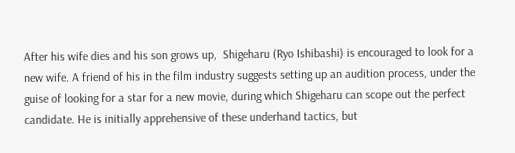After his wife dies and his son grows up,  Shigeharu (Ryo Ishibashi) is encouraged to look for a new wife. A friend of his in the film industry suggests setting up an audition process, under the guise of looking for a star for a new movie, during which Shigeharu can scope out the perfect candidate. He is initially apprehensive of these underhand tactics, but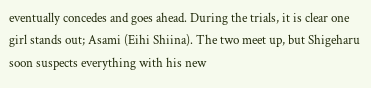eventually concedes and goes ahead. During the trials, it is clear one girl stands out; Asami (Eihi Shiina). The two meet up, but Shigeharu soon suspects everything with his new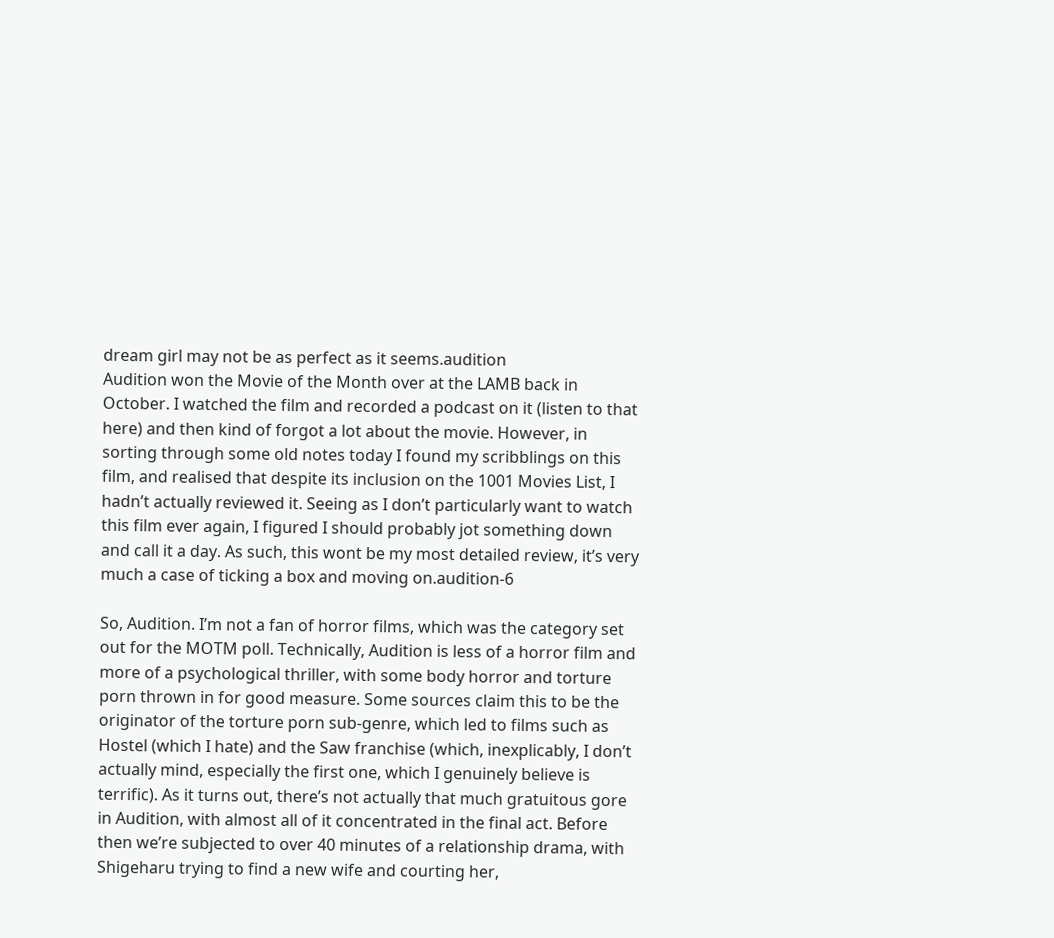dream girl may not be as perfect as it seems.audition
Audition won the Movie of the Month over at the LAMB back in October. I watched the film and recorded a podcast on it (listen to that here) and then kind of forgot a lot about the movie. However, in sorting through some old notes today I found my scribblings on this film, and realised that despite its inclusion on the 1001 Movies List, I hadn’t actually reviewed it. Seeing as I don’t particularly want to watch this film ever again, I figured I should probably jot something down and call it a day. As such, this wont be my most detailed review, it’s very much a case of ticking a box and moving on.audition-6

So, Audition. I’m not a fan of horror films, which was the category set out for the MOTM poll. Technically, Audition is less of a horror film and more of a psychological thriller, with some body horror and torture porn thrown in for good measure. Some sources claim this to be the originator of the torture porn sub-genre, which led to films such as Hostel (which I hate) and the Saw franchise (which, inexplicably, I don’t actually mind, especially the first one, which I genuinely believe is terrific). As it turns out, there’s not actually that much gratuitous gore in Audition, with almost all of it concentrated in the final act. Before then we’re subjected to over 40 minutes of a relationship drama, with Shigeharu trying to find a new wife and courting her,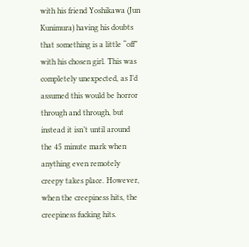with his friend Yoshikawa (Jun Kunimura) having his doubts that something is a little “off” with his chosen girl. This was completely unexpected, as I’d assumed this would be horror through and through, but instead it isn’t until around the 45 minute mark when anything even remotely creepy takes place. However, when the creepiness hits, the creepiness fucking hits.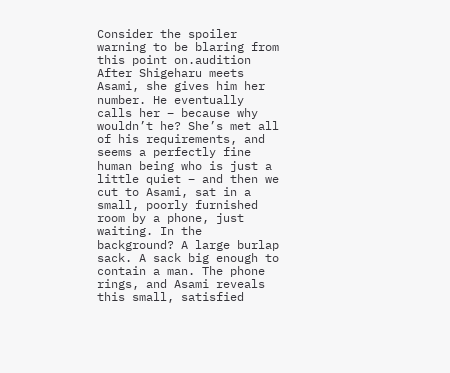Consider the spoiler warning to be blaring from this point on.audition
After Shigeharu meets Asami, she gives him her number. He eventually calls her – because why wouldn’t he? She’s met all of his requirements, and seems a perfectly fine human being who is just a little quiet – and then we cut to Asami, sat in a small, poorly furnished room by a phone, just waiting. In the background? A large burlap sack. A sack big enough to contain a man. The phone rings, and Asami reveals this small, satisfied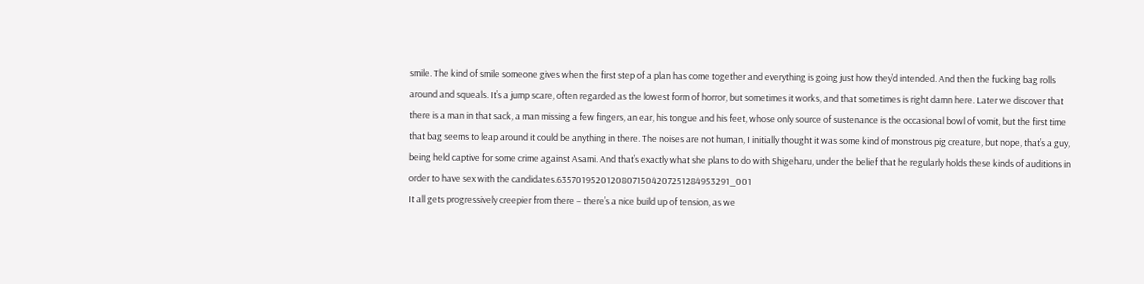smile. The kind of smile someone gives when the first step of a plan has come together and everything is going just how they’d intended. And then the fucking bag rolls around and squeals. It’s a jump scare, often regarded as the lowest form of horror, but sometimes it works, and that sometimes is right damn here. Later we discover that there is a man in that sack, a man missing a few fingers, an ear, his tongue and his feet, whose only source of sustenance is the occasional bowl of vomit, but the first time that bag seems to leap around it could be anything in there. The noises are not human, I initially thought it was some kind of monstrous pig creature, but nope, that’s a guy, being held captive for some crime against Asami. And that’s exactly what she plans to do with Shigeharu, under the belief that he regularly holds these kinds of auditions in order to have sex with the candidates.63570195201208071504207251284953291_001
It all gets progressively creepier from there – there’s a nice build up of tension, as we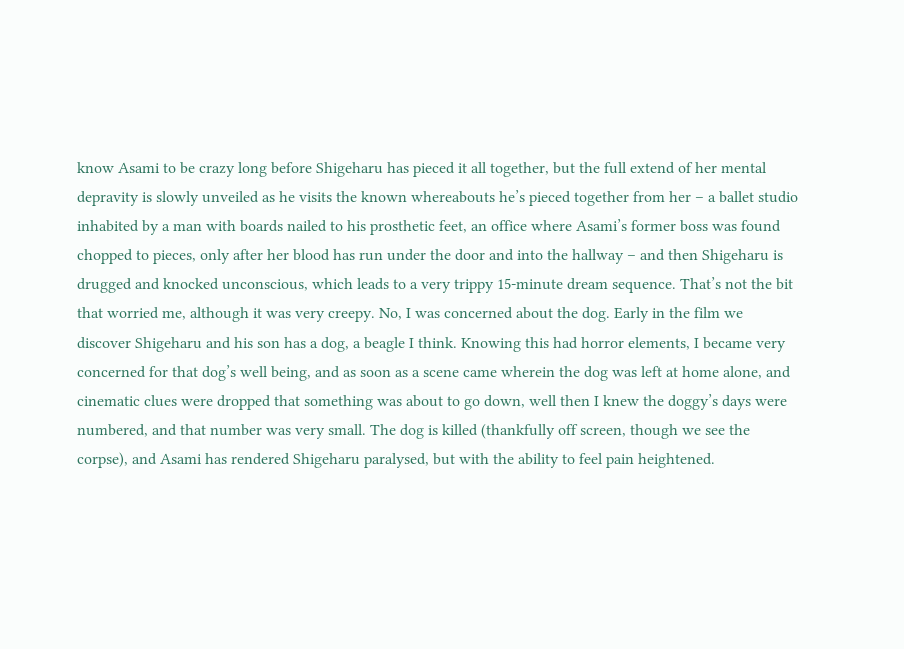know Asami to be crazy long before Shigeharu has pieced it all together, but the full extend of her mental depravity is slowly unveiled as he visits the known whereabouts he’s pieced together from her – a ballet studio inhabited by a man with boards nailed to his prosthetic feet, an office where Asami’s former boss was found chopped to pieces, only after her blood has run under the door and into the hallway – and then Shigeharu is drugged and knocked unconscious, which leads to a very trippy 15-minute dream sequence. That’s not the bit that worried me, although it was very creepy. No, I was concerned about the dog. Early in the film we discover Shigeharu and his son has a dog, a beagle I think. Knowing this had horror elements, I became very concerned for that dog’s well being, and as soon as a scene came wherein the dog was left at home alone, and cinematic clues were dropped that something was about to go down, well then I knew the doggy’s days were numbered, and that number was very small. The dog is killed (thankfully off screen, though we see the corpse), and Asami has rendered Shigeharu paralysed, but with the ability to feel pain heightened.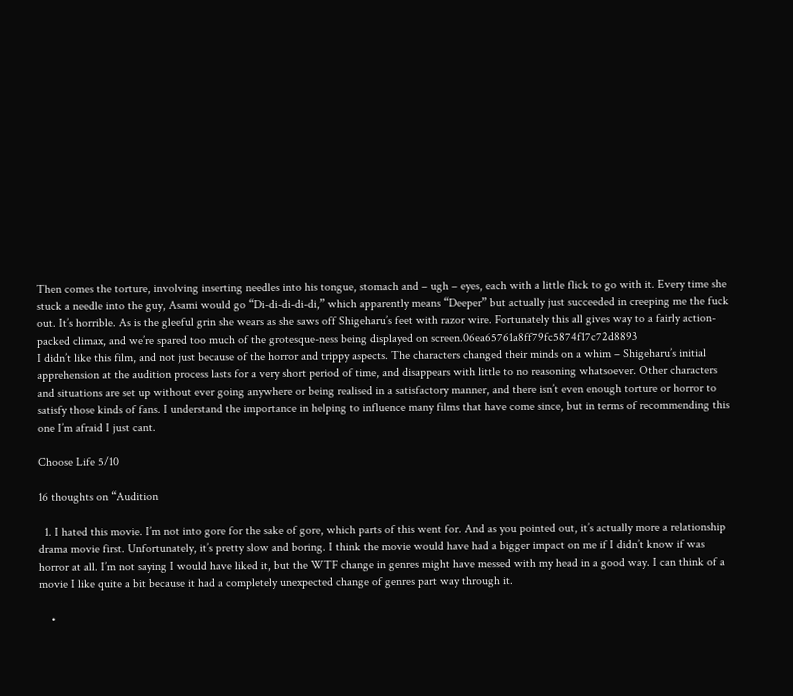Then comes the torture, involving inserting needles into his tongue, stomach and – ugh – eyes, each with a little flick to go with it. Every time she stuck a needle into the guy, Asami would go “Di-di-di-di-di,” which apparently means “Deeper” but actually just succeeded in creeping me the fuck out. It’s horrible. As is the gleeful grin she wears as she saws off Shigeharu’s feet with razor wire. Fortunately this all gives way to a fairly action-packed climax, and we’re spared too much of the grotesque-ness being displayed on screen.06ea65761a8ff79fc5874f17c72d8893
I didn’t like this film, and not just because of the horror and trippy aspects. The characters changed their minds on a whim – Shigeharu’s initial apprehension at the audition process lasts for a very short period of time, and disappears with little to no reasoning whatsoever. Other characters and situations are set up without ever going anywhere or being realised in a satisfactory manner, and there isn’t even enough torture or horror to satisfy those kinds of fans. I understand the importance in helping to influence many films that have come since, but in terms of recommending this one I’m afraid I just cant.

Choose Life 5/10

16 thoughts on “Audition

  1. I hated this movie. I’m not into gore for the sake of gore, which parts of this went for. And as you pointed out, it’s actually more a relationship drama movie first. Unfortunately, it’s pretty slow and boring. I think the movie would have had a bigger impact on me if I didn’t know if was horror at all. I’m not saying I would have liked it, but the WTF change in genres might have messed with my head in a good way. I can think of a movie I like quite a bit because it had a completely unexpected change of genres part way through it.

    •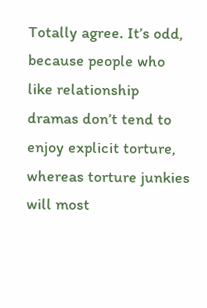Totally agree. It’s odd, because people who like relationship dramas don’t tend to enjoy explicit torture, whereas torture junkies will most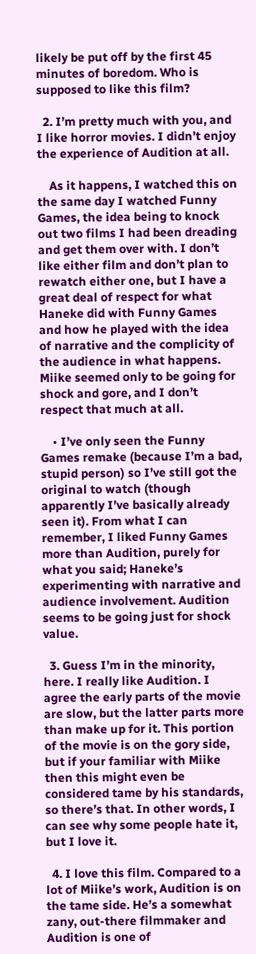likely be put off by the first 45 minutes of boredom. Who is supposed to like this film?

  2. I’m pretty much with you, and I like horror movies. I didn’t enjoy the experience of Audition at all.

    As it happens, I watched this on the same day I watched Funny Games, the idea being to knock out two films I had been dreading and get them over with. I don’t like either film and don’t plan to rewatch either one, but I have a great deal of respect for what Haneke did with Funny Games and how he played with the idea of narrative and the complicity of the audience in what happens. Miike seemed only to be going for shock and gore, and I don’t respect that much at all.

    • I’ve only seen the Funny Games remake (because I’m a bad, stupid person) so I’ve still got the original to watch (though apparently I’ve basically already seen it). From what I can remember, I liked Funny Games more than Audition, purely for what you said; Haneke’s experimenting with narrative and audience involvement. Audition seems to be going just for shock value.

  3. Guess I’m in the minority, here. I really like Audition. I agree the early parts of the movie are slow, but the latter parts more than make up for it. This portion of the movie is on the gory side, but if your familiar with Miike then this might even be considered tame by his standards, so there’s that. In other words, I can see why some people hate it, but I love it.

  4. I love this film. Compared to a lot of Miike’s work, Audition is on the tame side. He’s a somewhat zany, out-there filmmaker and Audition is one of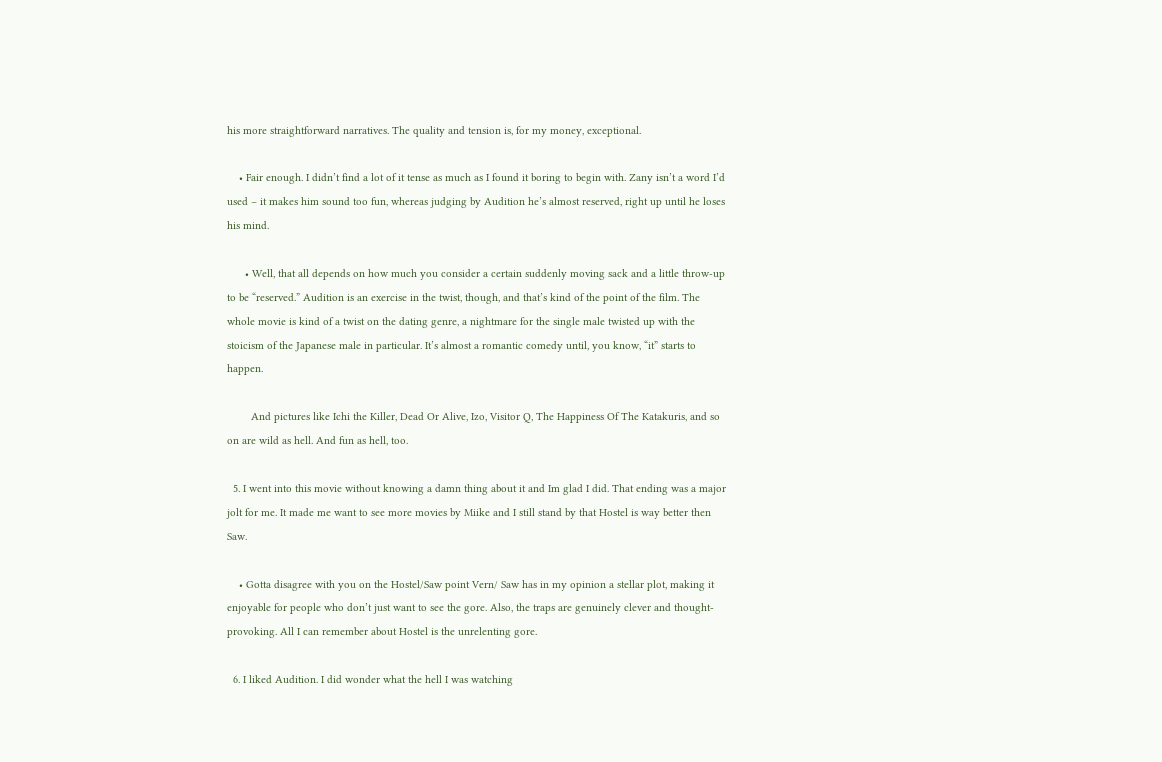his more straightforward narratives. The quality and tension is, for my money, exceptional.

    • Fair enough. I didn’t find a lot of it tense as much as I found it boring to begin with. Zany isn’t a word I’d used – it makes him sound too fun, whereas judging by Audition he’s almost reserved, right up until he loses his mind.

      • Well, that all depends on how much you consider a certain suddenly moving sack and a little throw-up to be “reserved.” Audition is an exercise in the twist, though, and that’s kind of the point of the film. The whole movie is kind of a twist on the dating genre, a nightmare for the single male twisted up with the stoicism of the Japanese male in particular. It’s almost a romantic comedy until, you know, “it” starts to happen.

        And pictures like Ichi the Killer, Dead Or Alive, Izo, Visitor Q, The Happiness Of The Katakuris, and so on are wild as hell. And fun as hell, too.

  5. I went into this movie without knowing a damn thing about it and Im glad I did. That ending was a major jolt for me. It made me want to see more movies by Miike and I still stand by that Hostel is way better then Saw.

    • Gotta disagree with you on the Hostel/Saw point Vern/ Saw has in my opinion a stellar plot, making it enjoyable for people who don’t just want to see the gore. Also, the traps are genuinely clever and thought-provoking. All I can remember about Hostel is the unrelenting gore.

  6. I liked Audition. I did wonder what the hell I was watching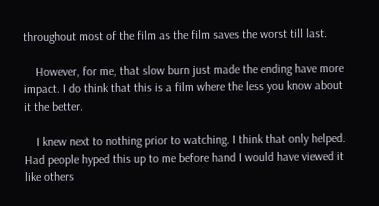throughout most of the film as the film saves the worst till last.

    However, for me, that slow burn just made the ending have more impact. I do think that this is a film where the less you know about it the better.

    I knew next to nothing prior to watching. I think that only helped. Had people hyped this up to me before hand I would have viewed it like others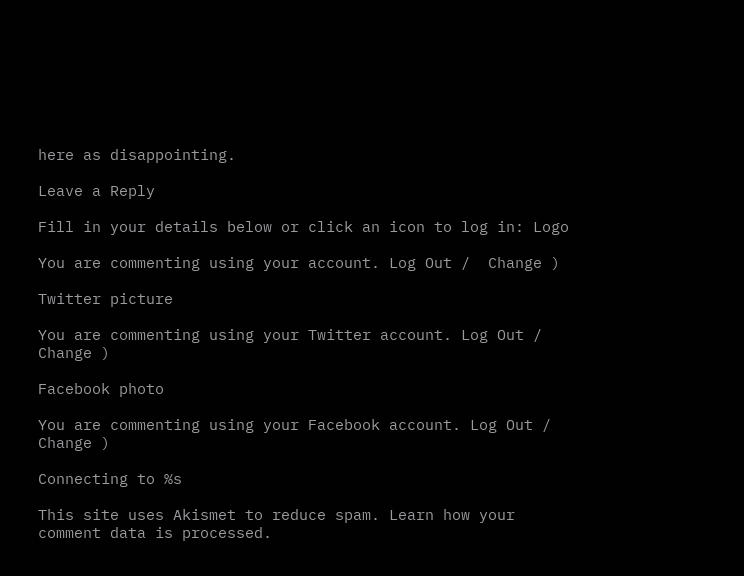here as disappointing.

Leave a Reply

Fill in your details below or click an icon to log in: Logo

You are commenting using your account. Log Out /  Change )

Twitter picture

You are commenting using your Twitter account. Log Out /  Change )

Facebook photo

You are commenting using your Facebook account. Log Out /  Change )

Connecting to %s

This site uses Akismet to reduce spam. Learn how your comment data is processed.